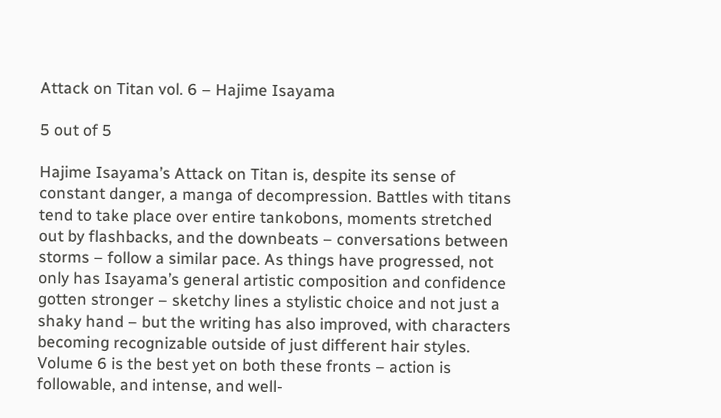Attack on Titan vol. 6 – Hajime Isayama

5 out of 5

Hajime Isayama’s Attack on Titan is, despite its sense of constant danger, a manga of decompression. Battles with titans tend to take place over entire tankobons, moments stretched out by flashbacks, and the downbeats – conversations between storms – follow a similar pace. As things have progressed, not only has Isayama’s general artistic composition and confidence gotten stronger – sketchy lines a stylistic choice and not just a shaky hand – but the writing has also improved, with characters becoming recognizable outside of just different hair styles. Volume 6 is the best yet on both these fronts – action is followable, and intense, and well-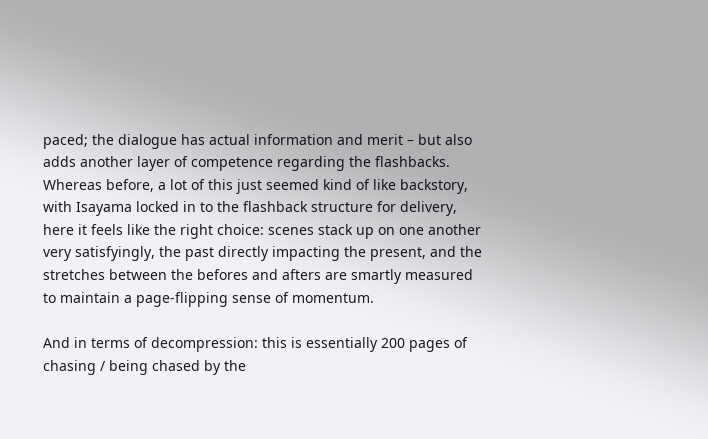paced; the dialogue has actual information and merit – but also adds another layer of competence regarding the flashbacks. Whereas before, a lot of this just seemed kind of like backstory, with Isayama locked in to the flashback structure for delivery, here it feels like the right choice: scenes stack up on one another very satisfyingly, the past directly impacting the present, and the stretches between the befores and afters are smartly measured to maintain a page-flipping sense of momentum.

And in terms of decompression: this is essentially 200 pages of chasing / being chased by the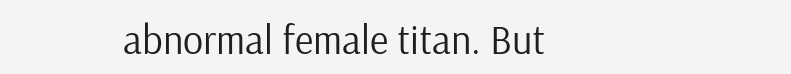abnormal female titan. But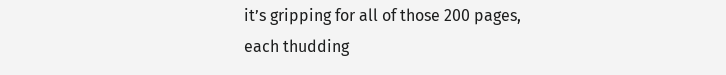it’s gripping for all of those 200 pages, each thudding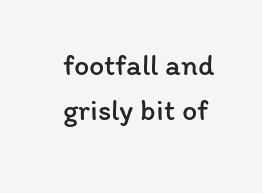footfall and grisly bit of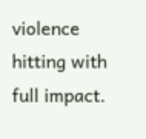violence hitting with full impact.